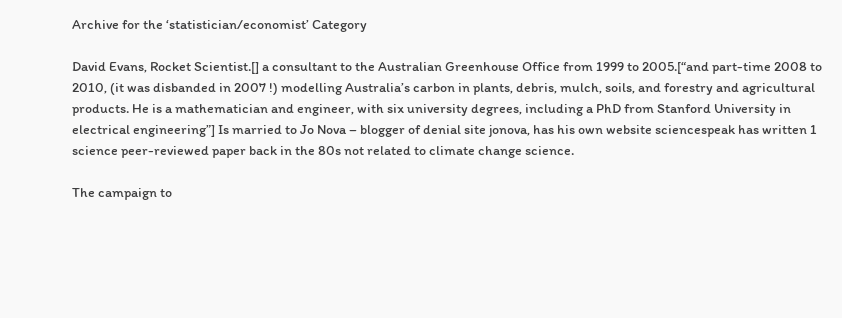Archive for the ‘statistician/economist’ Category

David Evans, Rocket Scientist.[] a consultant to the Australian Greenhouse Office from 1999 to 2005.[“and part-time 2008 to 2010, (it was disbanded in 2007 !) modelling Australia’s carbon in plants, debris, mulch, soils, and forestry and agricultural products. He is a mathematician and engineer, with six university degrees, including a PhD from Stanford University in electrical engineering”] Is married to Jo Nova – blogger of denial site jonova, has his own website sciencespeak has written 1 science peer-reviewed paper back in the 80s not related to climate change science.

The campaign to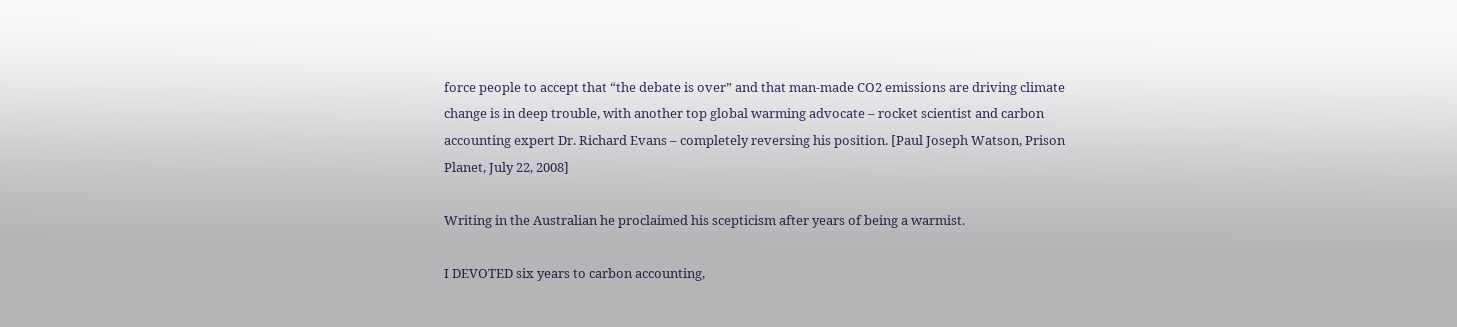force people to accept that “the debate is over” and that man-made CO2 emissions are driving climate change is in deep trouble, with another top global warming advocate – rocket scientist and carbon accounting expert Dr. Richard Evans – completely reversing his position. [Paul Joseph Watson, Prison Planet, July 22, 2008]

Writing in the Australian he proclaimed his scepticism after years of being a warmist.

I DEVOTED six years to carbon accounting,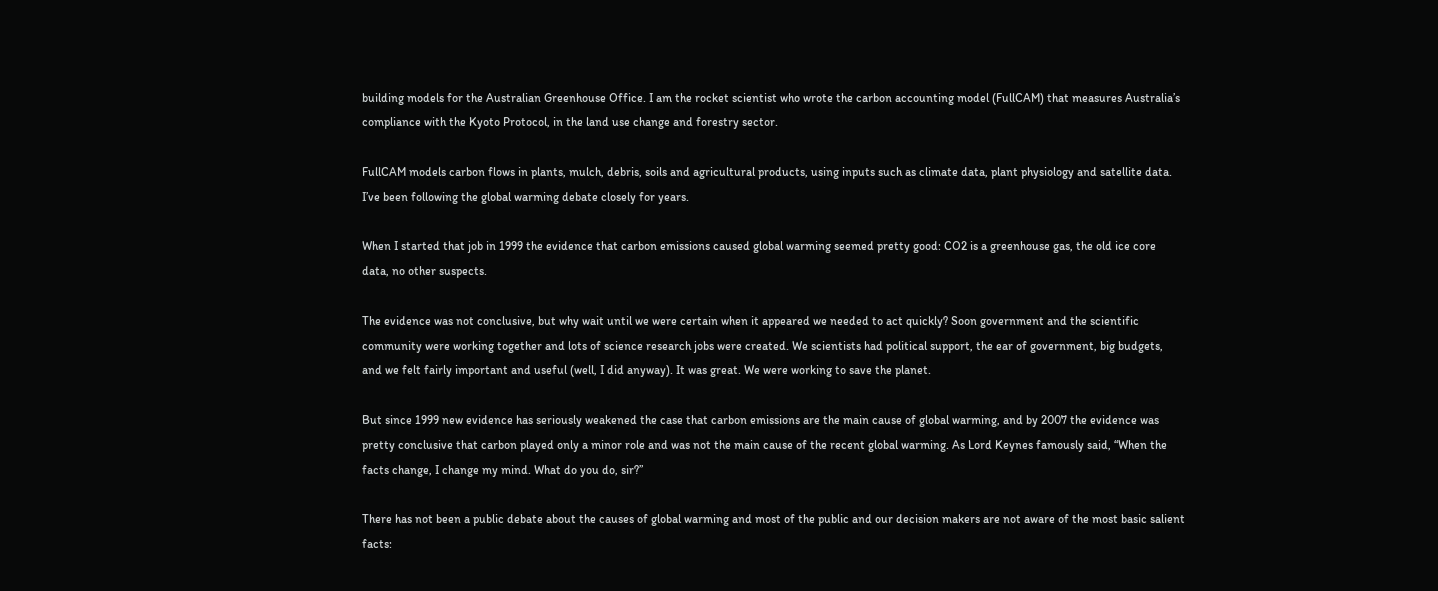building models for the Australian Greenhouse Office. I am the rocket scientist who wrote the carbon accounting model (FullCAM) that measures Australia’s compliance with the Kyoto Protocol, in the land use change and forestry sector.

FullCAM models carbon flows in plants, mulch, debris, soils and agricultural products, using inputs such as climate data, plant physiology and satellite data. I’ve been following the global warming debate closely for years.

When I started that job in 1999 the evidence that carbon emissions caused global warming seemed pretty good: CO2 is a greenhouse gas, the old ice core data, no other suspects.

The evidence was not conclusive, but why wait until we were certain when it appeared we needed to act quickly? Soon government and the scientific community were working together and lots of science research jobs were created. We scientists had political support, the ear of government, big budgets, and we felt fairly important and useful (well, I did anyway). It was great. We were working to save the planet.

But since 1999 new evidence has seriously weakened the case that carbon emissions are the main cause of global warming, and by 2007 the evidence was pretty conclusive that carbon played only a minor role and was not the main cause of the recent global warming. As Lord Keynes famously said, “When the facts change, I change my mind. What do you do, sir?”

There has not been a public debate about the causes of global warming and most of the public and our decision makers are not aware of the most basic salient facts: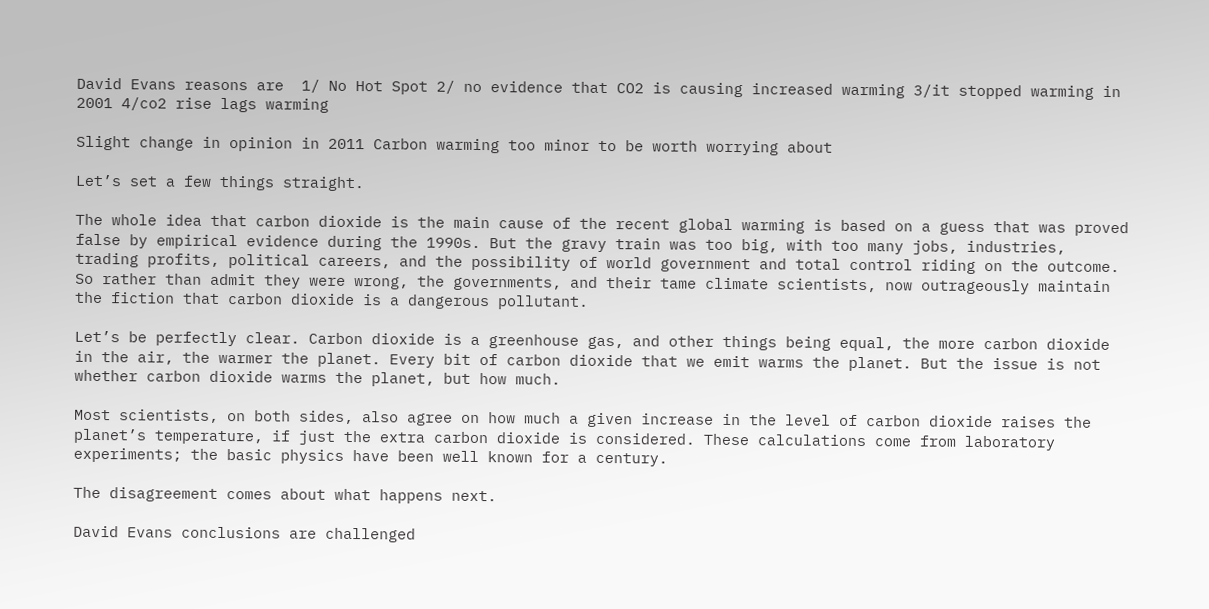David Evans reasons are  1/ No Hot Spot 2/ no evidence that CO2 is causing increased warming 3/it stopped warming in 2001 4/co2 rise lags warming

Slight change in opinion in 2011 Carbon warming too minor to be worth worrying about

Let’s set a few things straight.

The whole idea that carbon dioxide is the main cause of the recent global warming is based on a guess that was proved false by empirical evidence during the 1990s. But the gravy train was too big, with too many jobs, industries, trading profits, political careers, and the possibility of world government and total control riding on the outcome. So rather than admit they were wrong, the governments, and their tame climate scientists, now outrageously maintain the fiction that carbon dioxide is a dangerous pollutant.

Let’s be perfectly clear. Carbon dioxide is a greenhouse gas, and other things being equal, the more carbon dioxide in the air, the warmer the planet. Every bit of carbon dioxide that we emit warms the planet. But the issue is not whether carbon dioxide warms the planet, but how much.

Most scientists, on both sides, also agree on how much a given increase in the level of carbon dioxide raises the planet’s temperature, if just the extra carbon dioxide is considered. These calculations come from laboratory experiments; the basic physics have been well known for a century.

The disagreement comes about what happens next.

David Evans conclusions are challenged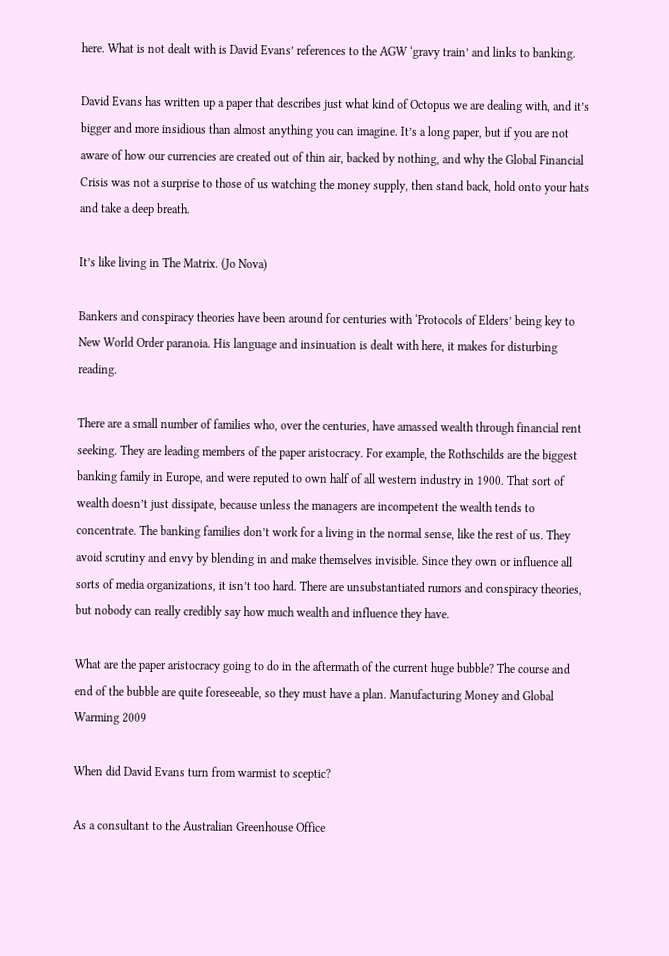here. What is not dealt with is David Evans’ references to the AGW ‘gravy train’ and links to banking.

David Evans has written up a paper that describes just what kind of Octopus we are dealing with, and it’s bigger and more insidious than almost anything you can imagine. It’s a long paper, but if you are not aware of how our currencies are created out of thin air, backed by nothing, and why the Global Financial Crisis was not a surprise to those of us watching the money supply, then stand back, hold onto your hats and take a deep breath.

It’s like living in The Matrix. (Jo Nova)

Bankers and conspiracy theories have been around for centuries with ‘Protocols of Elders’ being key to New World Order paranoia. His language and insinuation is dealt with here, it makes for disturbing reading.

There are a small number of families who, over the centuries, have amassed wealth through financial rent seeking. They are leading members of the paper aristocracy. For example, the Rothschilds are the biggest banking family in Europe, and were reputed to own half of all western industry in 1900. That sort of wealth doesn’t just dissipate, because unless the managers are incompetent the wealth tends to concentrate. The banking families don’t work for a living in the normal sense, like the rest of us. They avoid scrutiny and envy by blending in and make themselves invisible. Since they own or influence all sorts of media organizations, it isn’t too hard. There are unsubstantiated rumors and conspiracy theories, but nobody can really credibly say how much wealth and influence they have.

What are the paper aristocracy going to do in the aftermath of the current huge bubble? The course and end of the bubble are quite foreseeable, so they must have a plan. Manufacturing Money and Global Warming 2009

When did David Evans turn from warmist to sceptic?

As a consultant to the Australian Greenhouse Office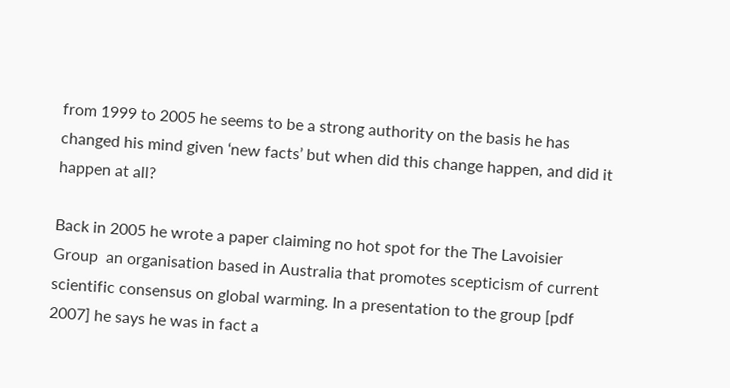from 1999 to 2005 he seems to be a strong authority on the basis he has changed his mind given ‘new facts’ but when did this change happen, and did it happen at all?

Back in 2005 he wrote a paper claiming no hot spot for the The Lavoisier Group  an organisation based in Australia that promotes scepticism of current scientific consensus on global warming. In a presentation to the group [pdf 2007] he says he was in fact a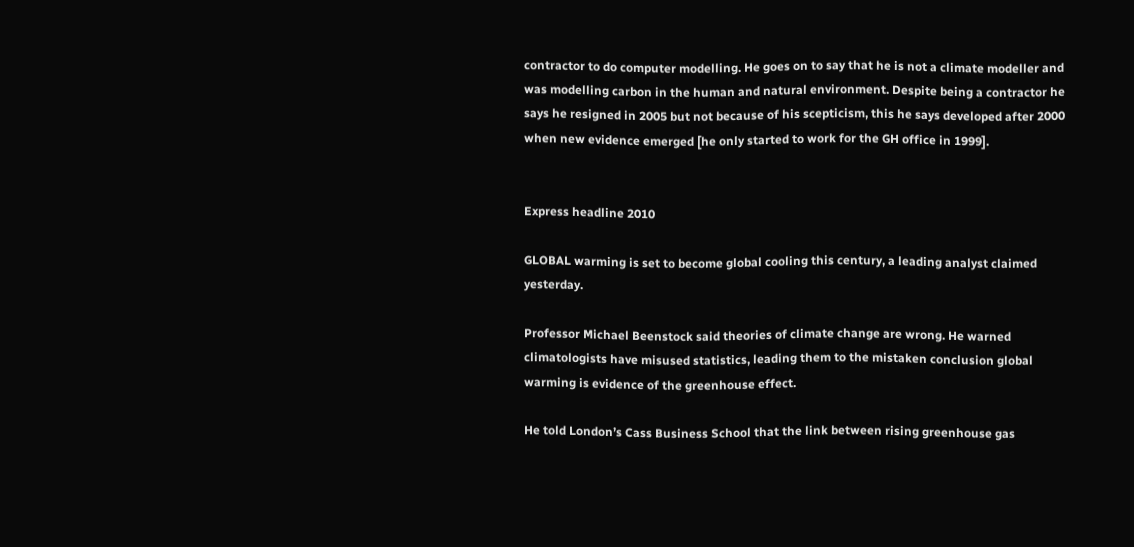contractor to do computer modelling. He goes on to say that he is not a climate modeller and was modelling carbon in the human and natural environment. Despite being a contractor he says he resigned in 2005 but not because of his scepticism, this he says developed after 2000 when new evidence emerged [he only started to work for the GH office in 1999].


Express headline 2010

GLOBAL warming is set to become global cooling this century, a leading analyst claimed yesterday.

Professor Michael Beenstock said theories of climate change are wrong. He warned climatologists have misused statistics, leading them to the mistaken conclusion global warming is evidence of the greenhouse effect.

He told London’s Cass Business School that the link between rising greenhouse gas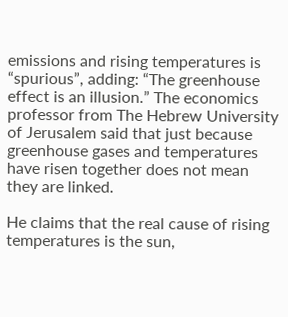emissions and rising temperatures is “spurious”, adding: “The greenhouse effect is an illusion.” The economics professor from The Hebrew University of Jerusalem said that just because greenhouse gases and temperatures have risen together does not mean they are linked.

He claims that the real cause of rising temperatures is the sun,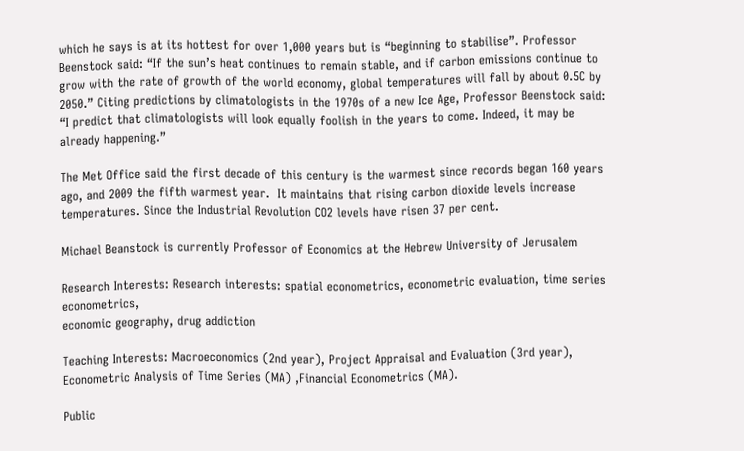which he says is at its hottest for over 1,000 years but is “beginning to stabilise”. Professor Beenstock said: “If the sun’s heat continues to remain stable, and if carbon emissions continue to grow with the rate of growth of the world economy, global temperatures will fall by about 0.5C by 2050.” Citing predictions by climatologists in the 1970s of a new Ice Age, Professor Beenstock said: “I predict that climatologists will look equally foolish in the years to come. Indeed, it may be already happening.”

The Met Office said the first decade of this century is the warmest since records began 160 years ago, and 2009 the fifth warmest year.  It maintains that rising carbon dioxide levels increase temperatures. Since the Industrial Revolution CO2 levels have risen 37 per cent.

Michael Beanstock is currently Professor of Economics at the Hebrew University of Jerusalem

Research Interests: Research interests: spatial econometrics, econometric evaluation, time series econometrics,
economic geography, drug addiction

Teaching Interests: Macroeconomics (2nd year), Project Appraisal and Evaluation (3rd year), Econometric Analysis of Time Series (MA) ,Financial Econometrics (MA).

Public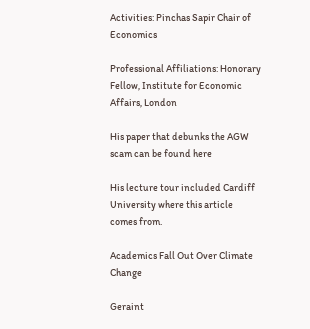Activities: Pinchas Sapir Chair of Economics

Professional Affiliations: Honorary Fellow, Institute for Economic Affairs, London

His paper that debunks the AGW scam can be found here

His lecture tour included Cardiff University where this article comes from.

Academics Fall Out Over Climate Change

Geraint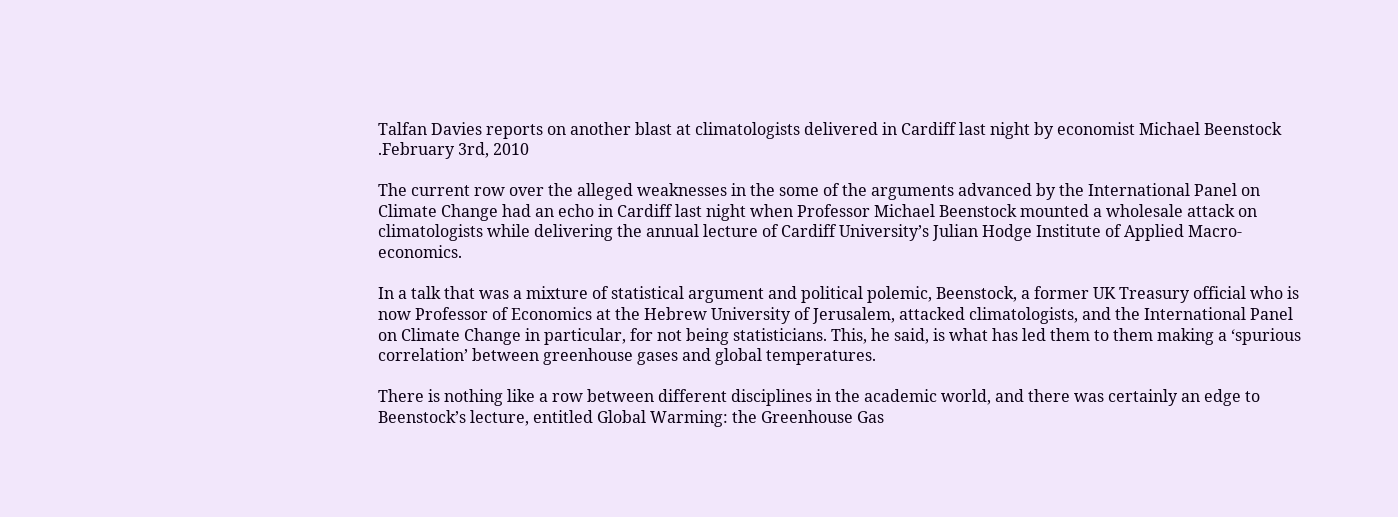Talfan Davies reports on another blast at climatologists delivered in Cardiff last night by economist Michael Beenstock .February 3rd, 2010

The current row over the alleged weaknesses in the some of the arguments advanced by the International Panel on Climate Change had an echo in Cardiff last night when Professor Michael Beenstock mounted a wholesale attack on climatologists while delivering the annual lecture of Cardiff University’s Julian Hodge Institute of Applied Macro-economics.

In a talk that was a mixture of statistical argument and political polemic, Beenstock, a former UK Treasury official who is now Professor of Economics at the Hebrew University of Jerusalem, attacked climatologists, and the International Panel on Climate Change in particular, for not being statisticians. This, he said, is what has led them to them making a ‘spurious correlation’ between greenhouse gases and global temperatures.

There is nothing like a row between different disciplines in the academic world, and there was certainly an edge to Beenstock’s lecture, entitled Global Warming: the Greenhouse Gas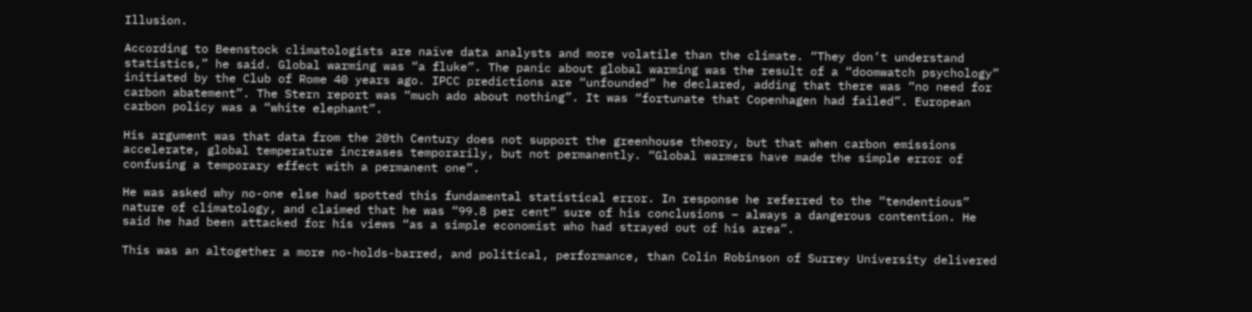Illusion.

According to Beenstock climatologists are naïve data analysts and more volatile than the climate. “They don’t understand statistics,” he said. Global warming was “a fluke”. The panic about global warming was the result of a “doomwatch psychology” initiated by the Club of Rome 40 years ago. IPCC predictions are “unfounded” he declared, adding that there was “no need for carbon abatement”. The Stern report was “much ado about nothing”. It was “fortunate that Copenhagen had failed”. European carbon policy was a “white elephant”.

His argument was that data from the 20th Century does not support the greenhouse theory, but that when carbon emissions accelerate, global temperature increases temporarily, but not permanently. “Global warmers have made the simple error of confusing a temporary effect with a permanent one”.

He was asked why no-one else had spotted this fundamental statistical error. In response he referred to the “tendentious” nature of climatology, and claimed that he was “99.8 per cent” sure of his conclusions – always a dangerous contention. He said he had been attacked for his views “as a simple economist who had strayed out of his area”.

This was an altogether a more no-holds-barred, and political, performance, than Colin Robinson of Surrey University delivered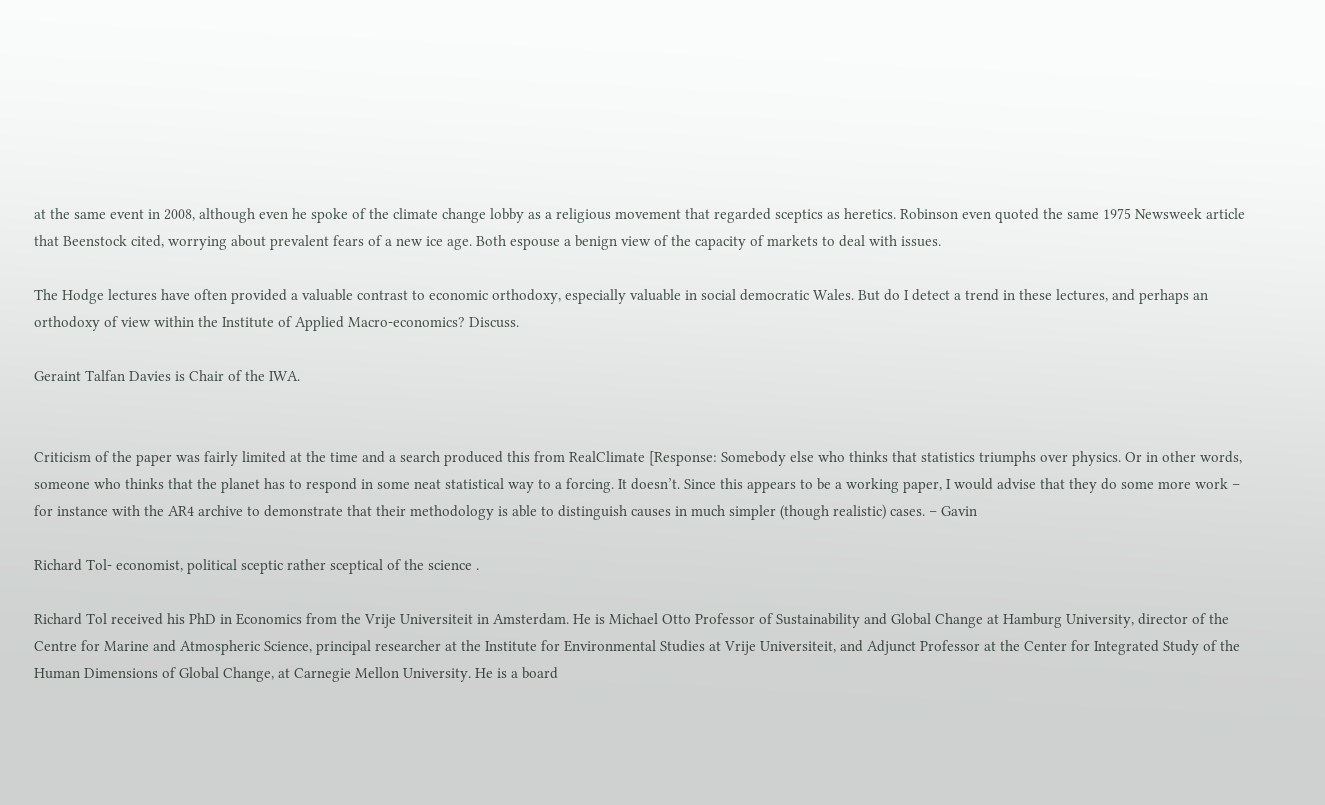at the same event in 2008, although even he spoke of the climate change lobby as a religious movement that regarded sceptics as heretics. Robinson even quoted the same 1975 Newsweek article that Beenstock cited, worrying about prevalent fears of a new ice age. Both espouse a benign view of the capacity of markets to deal with issues.

The Hodge lectures have often provided a valuable contrast to economic orthodoxy, especially valuable in social democratic Wales. But do I detect a trend in these lectures, and perhaps an orthodoxy of view within the Institute of Applied Macro-economics? Discuss.

Geraint Talfan Davies is Chair of the IWA.


Criticism of the paper was fairly limited at the time and a search produced this from RealClimate [Response: Somebody else who thinks that statistics triumphs over physics. Or in other words, someone who thinks that the planet has to respond in some neat statistical way to a forcing. It doesn’t. Since this appears to be a working paper, I would advise that they do some more work – for instance with the AR4 archive to demonstrate that their methodology is able to distinguish causes in much simpler (though realistic) cases. – Gavin

Richard Tol- economist, political sceptic rather sceptical of the science .

Richard Tol received his PhD in Economics from the Vrije Universiteit in Amsterdam. He is Michael Otto Professor of Sustainability and Global Change at Hamburg University, director of the Centre for Marine and Atmospheric Science, principal researcher at the Institute for Environmental Studies at Vrije Universiteit, and Adjunct Professor at the Center for Integrated Study of the Human Dimensions of Global Change, at Carnegie Mellon University. He is a board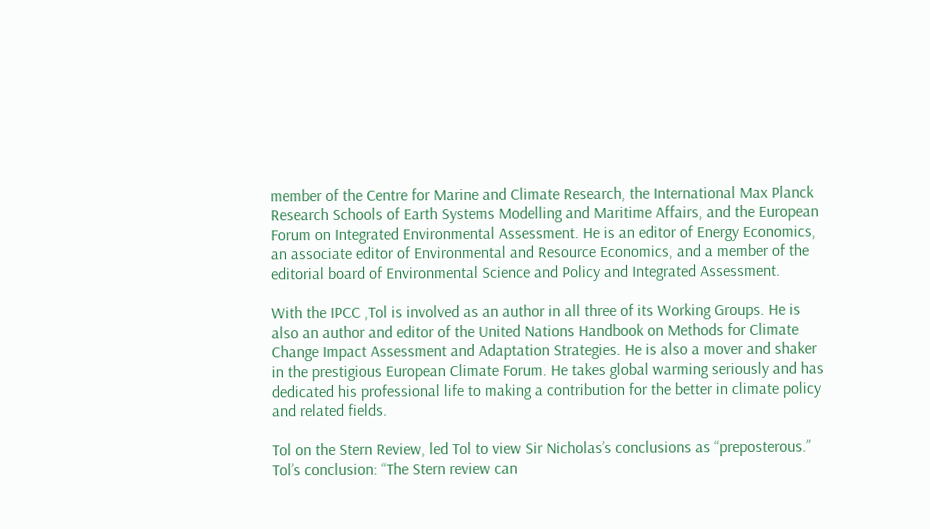member of the Centre for Marine and Climate Research, the International Max Planck Research Schools of Earth Systems Modelling and Maritime Affairs, and the European Forum on Integrated Environmental Assessment. He is an editor of Energy Economics, an associate editor of Environmental and Resource Economics, and a member of the editorial board of Environmental Science and Policy and Integrated Assessment.

With the IPCC ,Tol is involved as an author in all three of its Working Groups. He is also an author and editor of the United Nations Handbook on Methods for Climate Change Impact Assessment and Adaptation Strategies. He is also a mover and shaker in the prestigious European Climate Forum. He takes global warming seriously and has dedicated his professional life to making a contribution for the better in climate policy and related fields.

Tol on the Stern Review, led Tol to view Sir Nicholas’s conclusions as “preposterous.” Tol’s conclusion: “The Stern review can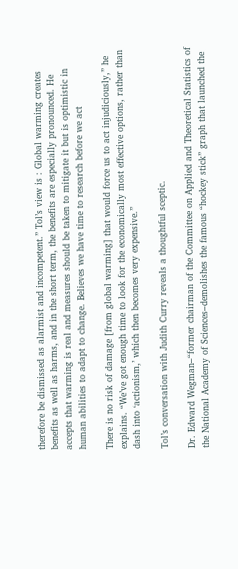therefore be dismissed as alarmist and incompetent.” Tol’s view is : Global warming creates benefits as well as harms, and in the short term, the benefits are especially pronounced. He accepts that warming is real and measures should be taken to mitigate it but is optimistic in human abilities to adapt to change. Believes we have time to research before we act

There is no risk of damage [from global warming] that would force us to act injudiciously,” he explains. “We’ve got enough time to look for the economically most effective options, rather than dash into ‘actionism,’ which then becomes very expensive.”

Tol’s conversation with Judith Curry reveals a thoughtful sceptic.

Dr. Edward Wegman–“former chairman of the Committee on Applied and Theoretical Statistics of the National Academy of Sciences–demolishes the famous “hockey stick” graph that launched the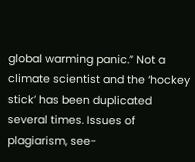global warming panic.” Not a climate scientist and the ‘hockey stick’ has been duplicated several times. Issues of plagiarism, see-